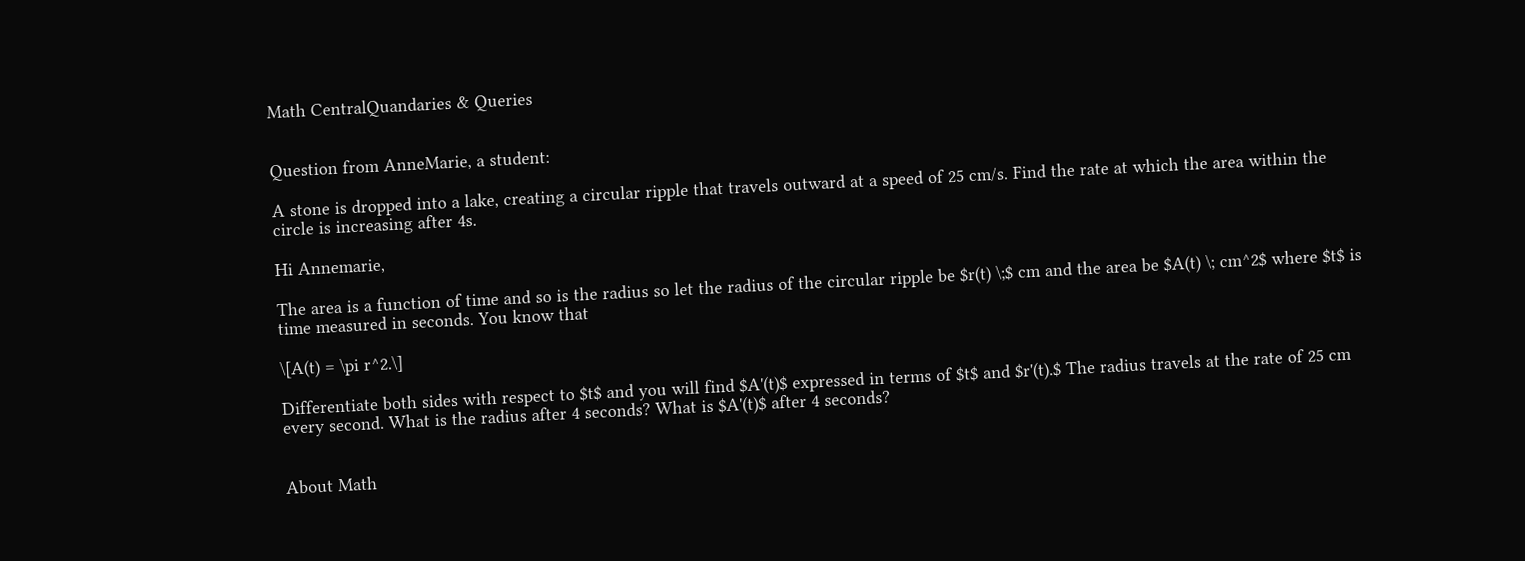Math CentralQuandaries & Queries


Question from AnneMarie, a student:

A stone is dropped into a lake, creating a circular ripple that travels outward at a speed of 25 cm/s. Find the rate at which the area within the circle is increasing after 4s.

Hi Annemarie,

The area is a function of time and so is the radius so let the radius of the circular ripple be $r(t) \;$ cm and the area be $A(t) \; cm^2$ where $t$ is time measured in seconds. You know that

\[A(t) = \pi r^2.\]

Differentiate both sides with respect to $t$ and you will find $A'(t)$ expressed in terms of $t$ and $r'(t).$ The radius travels at the rate of 25 cm every second. What is the radius after 4 seconds? What is $A'(t)$ after 4 seconds?


About Math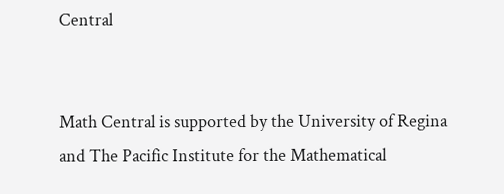Central


Math Central is supported by the University of Regina and The Pacific Institute for the Mathematical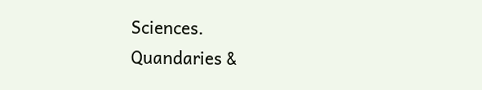Sciences.
Quandaries &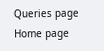Queries page Home page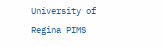University of Regina PIMS